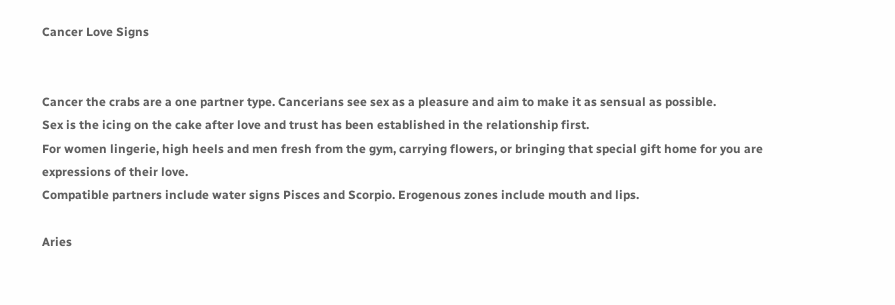Cancer Love Signs


Cancer the crabs are a one partner type. Cancerians see sex as a pleasure and aim to make it as sensual as possible.
Sex is the icing on the cake after love and trust has been established in the relationship first.
For women lingerie, high heels and men fresh from the gym, carrying flowers, or bringing that special gift home for you are expressions of their love.
Compatible partners include water signs Pisces and Scorpio. Erogenous zones include mouth and lips.

Aries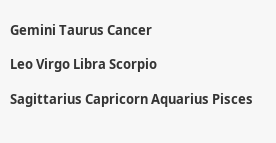Gemini Taurus Cancer

Leo Virgo Libra Scorpio

Sagittarius Capricorn Aquarius Pisces